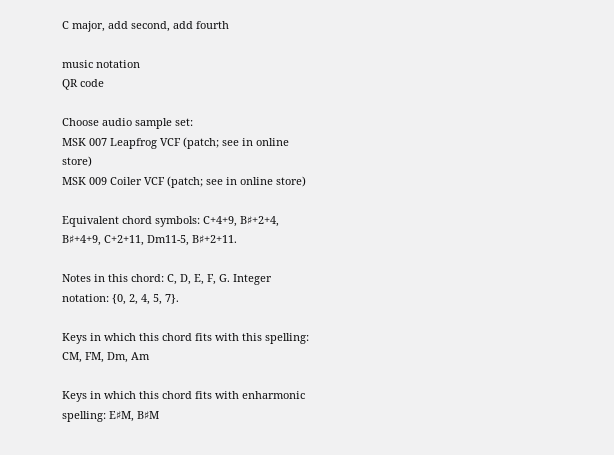C major, add second, add fourth

music notation
QR code

Choose audio sample set:
MSK 007 Leapfrog VCF (patch; see in online store)
MSK 009 Coiler VCF (patch; see in online store)

Equivalent chord symbols: C+4+9, B♯+2+4, B♯+4+9, C+2+11, Dm11-5, B♯+2+11.

Notes in this chord: C, D, E, F, G. Integer notation: {0, 2, 4, 5, 7}.

Keys in which this chord fits with this spelling: CM, FM, Dm, Am

Keys in which this chord fits with enharmonic spelling: E♯M, B♯M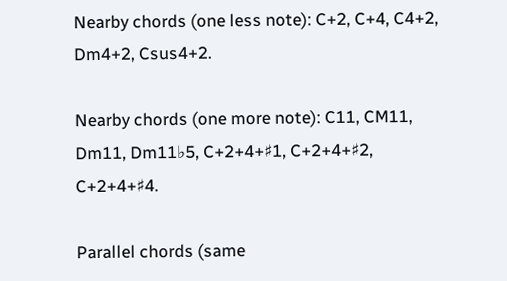Nearby chords (one less note): C+2, C+4, C4+2, Dm4+2, Csus4+2.

Nearby chords (one more note): C11, CM11, Dm11, Dm11♭5, C+2+4+♯1, C+2+4+♯2, C+2+4+♯4.

Parallel chords (same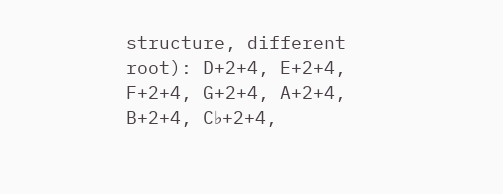structure, different root): D+2+4, E+2+4, F+2+4, G+2+4, A+2+4, B+2+4, C♭+2+4,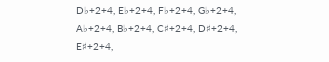D♭+2+4, E♭+2+4, F♭+2+4, G♭+2+4, A♭+2+4, B♭+2+4, C♯+2+4, D♯+2+4, E♯+2+4,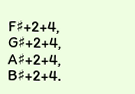F♯+2+4, G♯+2+4, A♯+2+4, B♯+2+4.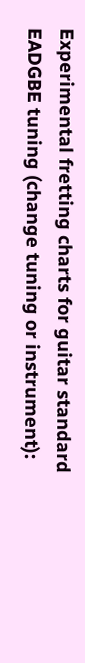Experimental fretting charts for guitar standard EADGBE tuning (change tuning or instrument):